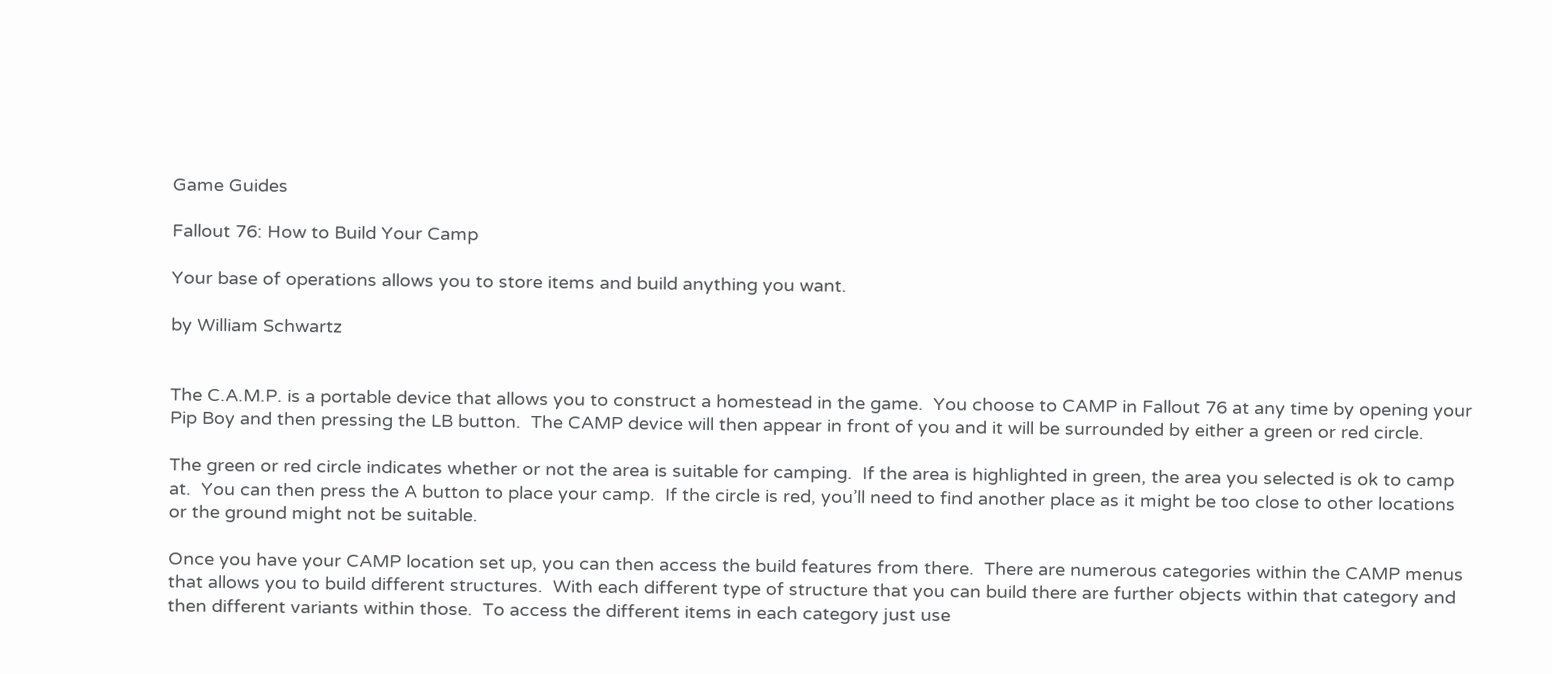Game Guides

Fallout 76: How to Build Your Camp

Your base of operations allows you to store items and build anything you want.

by William Schwartz


The C.A.M.P. is a portable device that allows you to construct a homestead in the game.  You choose to CAMP in Fallout 76 at any time by opening your Pip Boy and then pressing the LB button.  The CAMP device will then appear in front of you and it will be surrounded by either a green or red circle.

The green or red circle indicates whether or not the area is suitable for camping.  If the area is highlighted in green, the area you selected is ok to camp at.  You can then press the A button to place your camp.  If the circle is red, you’ll need to find another place as it might be too close to other locations or the ground might not be suitable.

Once you have your CAMP location set up, you can then access the build features from there.  There are numerous categories within the CAMP menus that allows you to build different structures.  With each different type of structure that you can build there are further objects within that category and then different variants within those.  To access the different items in each category just use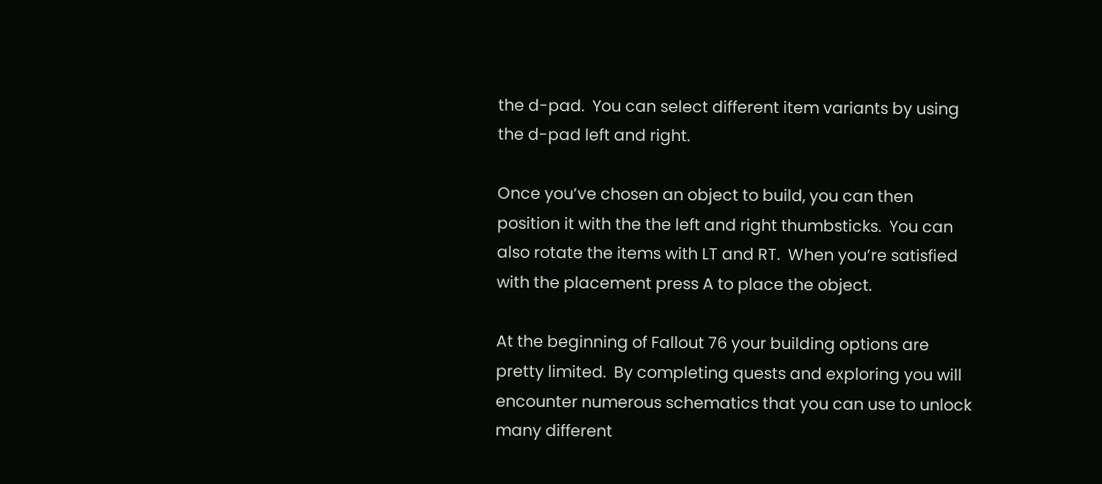the d-pad.  You can select different item variants by using the d-pad left and right.

Once you’ve chosen an object to build, you can then position it with the the left and right thumbsticks.  You can also rotate the items with LT and RT.  When you’re satisfied with the placement press A to place the object.

At the beginning of Fallout 76 your building options are pretty limited.  By completing quests and exploring you will encounter numerous schematics that you can use to unlock many different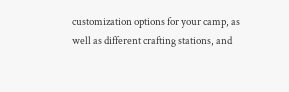customization options for your camp, as well as different crafting stations, and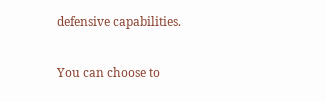defensive capabilities.

You can choose to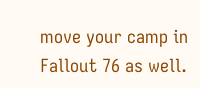move your camp in Fallout 76 as well.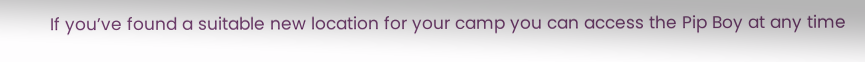If you’ve found a suitable new location for your camp you can access the Pip Boy at any time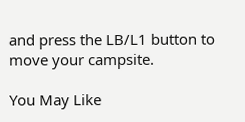and press the LB/L1 button to move your campsite.

You May Like